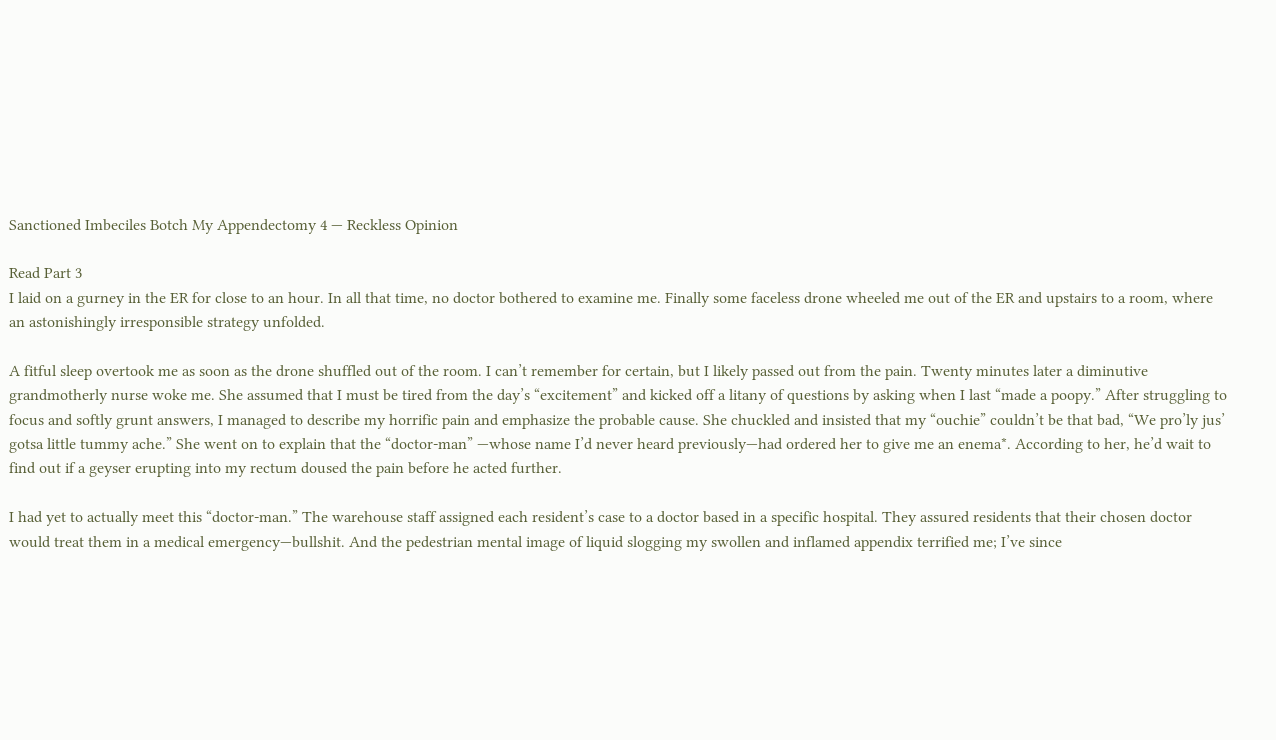Sanctioned Imbeciles Botch My Appendectomy 4 — Reckless Opinion

Read Part 3
I laid on a gurney in the ER for close to an hour. In all that time, no doctor bothered to examine me. Finally some faceless drone wheeled me out of the ER and upstairs to a room, where an astonishingly irresponsible strategy unfolded.

A fitful sleep overtook me as soon as the drone shuffled out of the room. I can’t remember for certain, but I likely passed out from the pain. Twenty minutes later a diminutive grandmotherly nurse woke me. She assumed that I must be tired from the day’s “excitement” and kicked off a litany of questions by asking when I last “made a poopy.” After struggling to focus and softly grunt answers, I managed to describe my horrific pain and emphasize the probable cause. She chuckled and insisted that my “ouchie” couldn’t be that bad, “We pro’ly jus’ gotsa little tummy ache.” She went on to explain that the “doctor-man” —whose name I’d never heard previously—had ordered her to give me an enema*. According to her, he’d wait to find out if a geyser erupting into my rectum doused the pain before he acted further.

I had yet to actually meet this “doctor-man.” The warehouse staff assigned each resident’s case to a doctor based in a specific hospital. They assured residents that their chosen doctor would treat them in a medical emergency—bullshit. And the pedestrian mental image of liquid slogging my swollen and inflamed appendix terrified me; I’ve since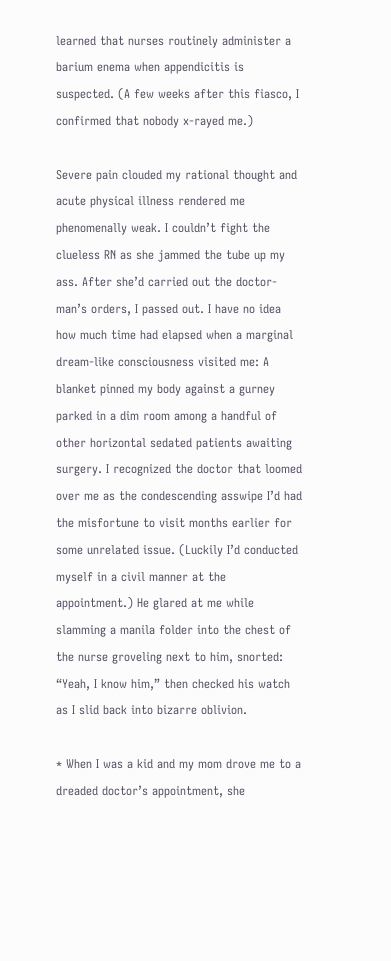learned that nurses routinely administer a barium enema when appendicitis is suspected. (A few weeks after this fiasco, I confirmed that nobody x-rayed me.)

Severe pain clouded my rational thought and acute physical illness rendered me phenomenally weak. I couldn’t fight the clueless RN as she jammed the tube up my ass. After she’d carried out the doctor-man’s orders, I passed out. I have no idea how much time had elapsed when a marginal dream-like consciousness visited me: A blanket pinned my body against a gurney parked in a dim room among a handful of other horizontal sedated patients awaiting surgery. I recognized the doctor that loomed over me as the condescending asswipe I’d had the misfortune to visit months earlier for some unrelated issue. (Luckily I’d conducted myself in a civil manner at the appointment.) He glared at me while slamming a manila folder into the chest of the nurse groveling next to him, snorted: “Yeah, I know him,” then checked his watch as I slid back into bizarre oblivion.

* When I was a kid and my mom drove me to a dreaded doctor’s appointment, she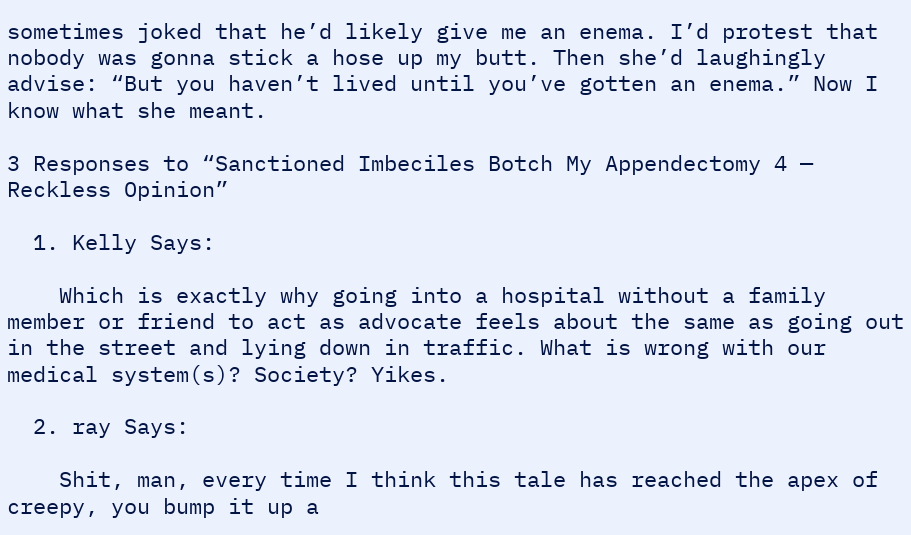sometimes joked that he’d likely give me an enema. I’d protest that nobody was gonna stick a hose up my butt. Then she’d laughingly advise: “But you haven’t lived until you’ve gotten an enema.” Now I know what she meant.

3 Responses to “Sanctioned Imbeciles Botch My Appendectomy 4 — Reckless Opinion”

  1. Kelly Says:

    Which is exactly why going into a hospital without a family member or friend to act as advocate feels about the same as going out in the street and lying down in traffic. What is wrong with our medical system(s)? Society? Yikes.

  2. ray Says:

    Shit, man, every time I think this tale has reached the apex of creepy, you bump it up a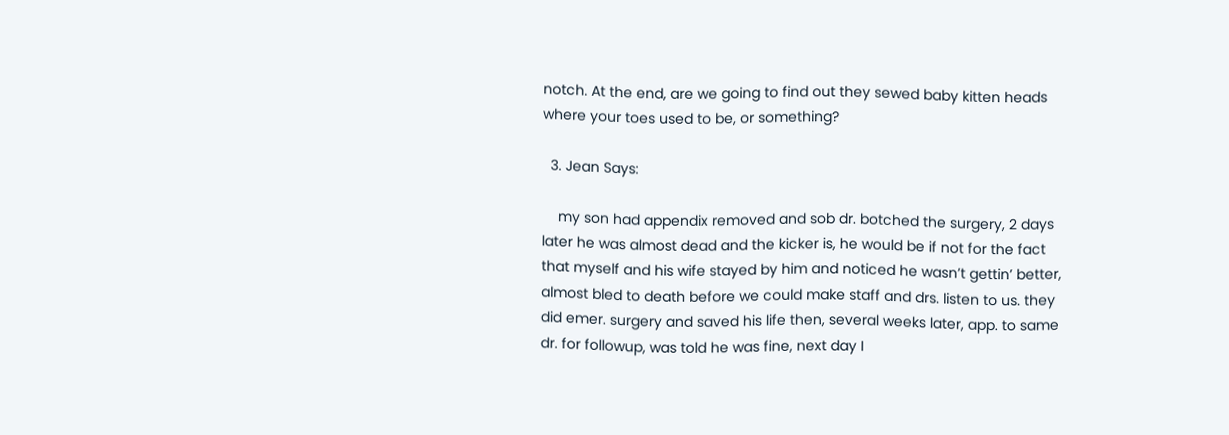notch. At the end, are we going to find out they sewed baby kitten heads where your toes used to be, or something?

  3. Jean Says:

    my son had appendix removed and sob dr. botched the surgery, 2 days later he was almost dead and the kicker is, he would be if not for the fact that myself and his wife stayed by him and noticed he wasn’t gettin’ better, almost bled to death before we could make staff and drs. listen to us. they did emer. surgery and saved his life then, several weeks later, app. to same dr. for followup, was told he was fine, next day I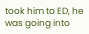took him to ED, he was going into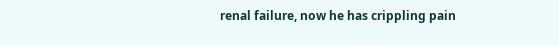renal failure, now he has crippling pain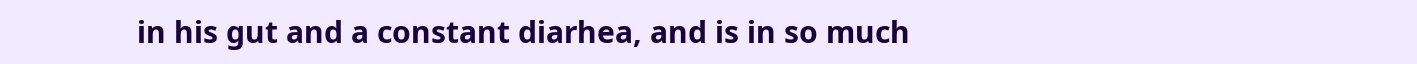in his gut and a constant diarhea, and is in so much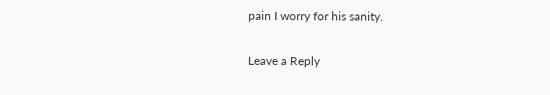pain I worry for his sanity.

Leave a Reply